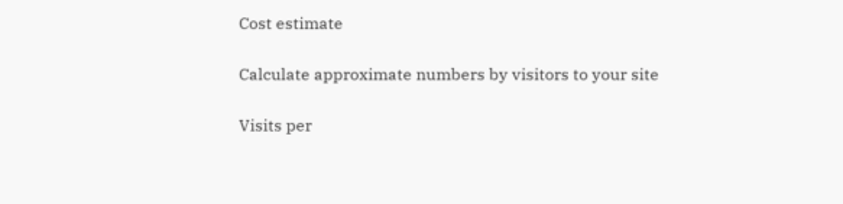Cost estimate

Calculate approximate numbers by visitors to your site

Visits per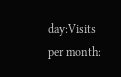day:Visits per month: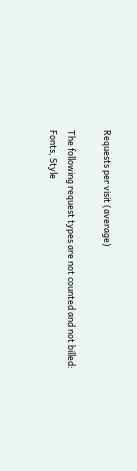Requests per visit (average)

The following request types are not counted and not billed:
Fonts, Style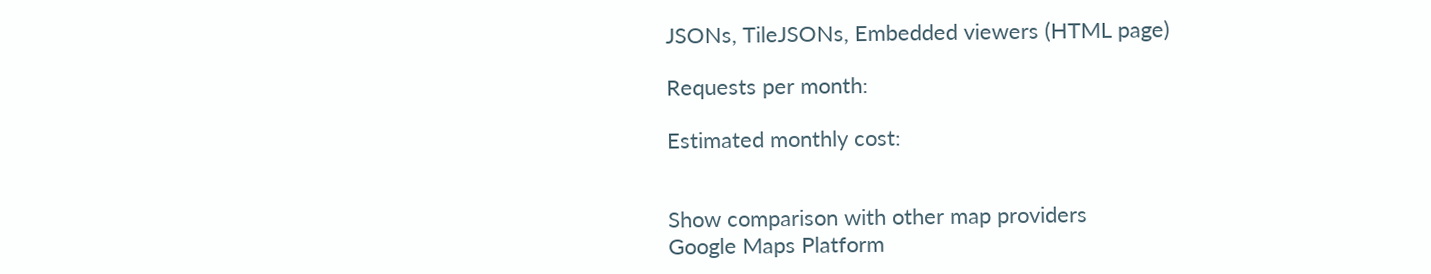JSONs, TileJSONs, Embedded viewers (HTML page)

Requests per month:

Estimated monthly cost:


Show comparison with other map providers
Google Maps Platform